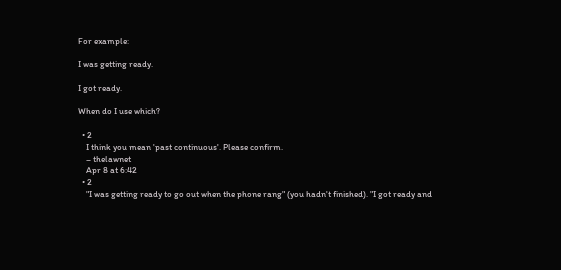For example:

I was getting ready.

I got ready.

When do I use which?

  • 2
    I think you mean 'past continuous'. Please confirm.
    – thelawnet
    Apr 8 at 6:42
  • 2
    "I was getting ready to go out when the phone rang" (you hadn't finished). "I got ready and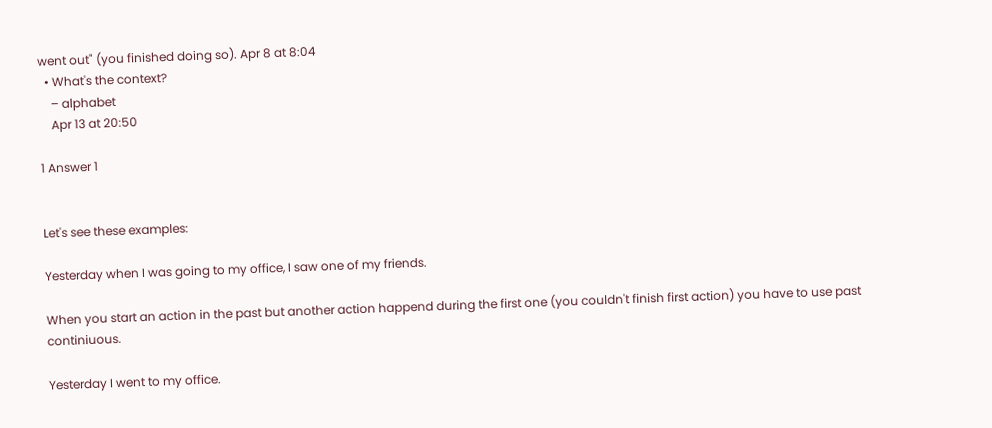went out" (you finished doing so). Apr 8 at 8:04
  • What's the context?
    – alphabet
    Apr 13 at 20:50

1 Answer 1


Let's see these examples:

Yesterday when I was going to my office, I saw one of my friends.

When you start an action in the past but another action happend during the first one (you couldn't finish first action) you have to use past continiuous.

Yesterday I went to my office.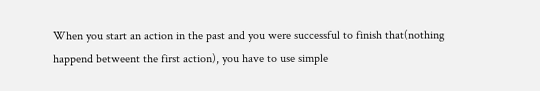When you start an action in the past and you were successful to finish that(nothing happend betweent the first action), you have to use simple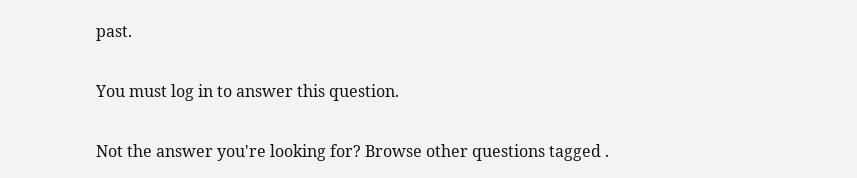past.

You must log in to answer this question.

Not the answer you're looking for? Browse other questions tagged .